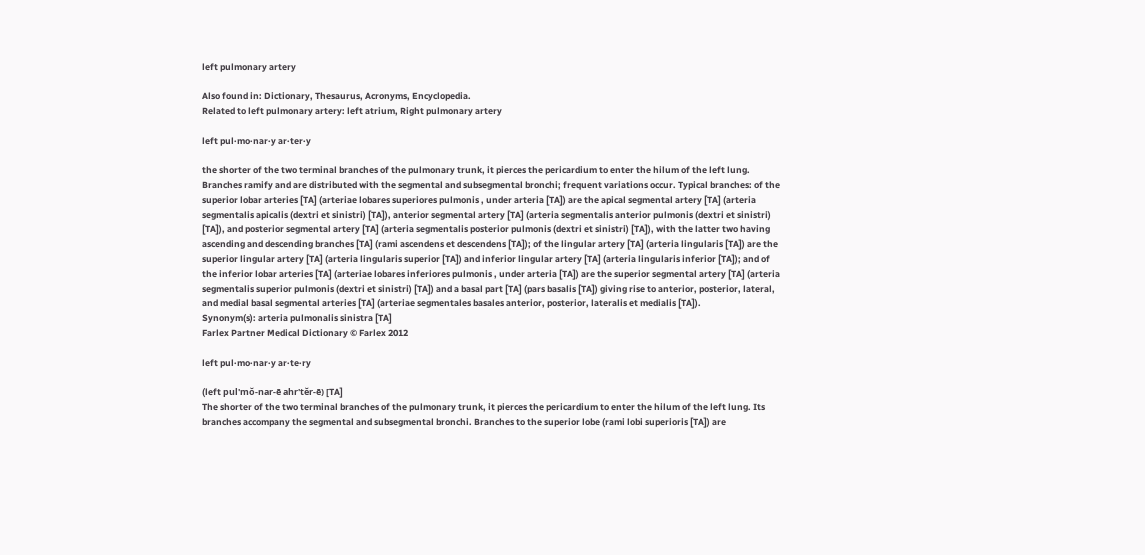left pulmonary artery

Also found in: Dictionary, Thesaurus, Acronyms, Encyclopedia.
Related to left pulmonary artery: left atrium, Right pulmonary artery

left pul·mo·nar·y ar·ter·y

the shorter of the two terminal branches of the pulmonary trunk, it pierces the pericardium to enter the hilum of the left lung. Branches ramify and are distributed with the segmental and subsegmental bronchi; frequent variations occur. Typical branches: of the superior lobar arteries [TA] (arteriae lobares superiores pulmonis , under arteria [TA]) are the apical segmental artery [TA] (arteria segmentalis apicalis (dextri et sinistri) [TA]), anterior segmental artery [TA] (arteria segmentalis anterior pulmonis (dextri et sinistri) [TA]), and posterior segmental artery [TA] (arteria segmentalis posterior pulmonis (dextri et sinistri) [TA]), with the latter two having ascending and descending branches [TA] (rami ascendens et descendens [TA]); of the lingular artery [TA] (arteria lingularis [TA]) are the superior lingular artery [TA] (arteria lingularis superior [TA]) and inferior lingular artery [TA] (arteria lingularis inferior [TA]); and of the inferior lobar arteries [TA] (arteriae lobares inferiores pulmonis , under arteria [TA]) are the superior segmental artery [TA] (arteria segmentalis superior pulmonis (dextri et sinistri) [TA]) and a basal part [TA] (pars basalis [TA]) giving rise to anterior, posterior, lateral, and medial basal segmental arteries [TA] (arteriae segmentales basales anterior, posterior, lateralis et medialis [TA]).
Synonym(s): arteria pulmonalis sinistra [TA]
Farlex Partner Medical Dictionary © Farlex 2012

left pul·mo·nar·y ar·te·ry

(left pul'mŏ-nar-ē ahr'tĕr-ē) [TA]
The shorter of the two terminal branches of the pulmonary trunk, it pierces the pericardium to enter the hilum of the left lung. Its branches accompany the segmental and subsegmental bronchi. Branches to the superior lobe (rami lobi superioris [TA]) are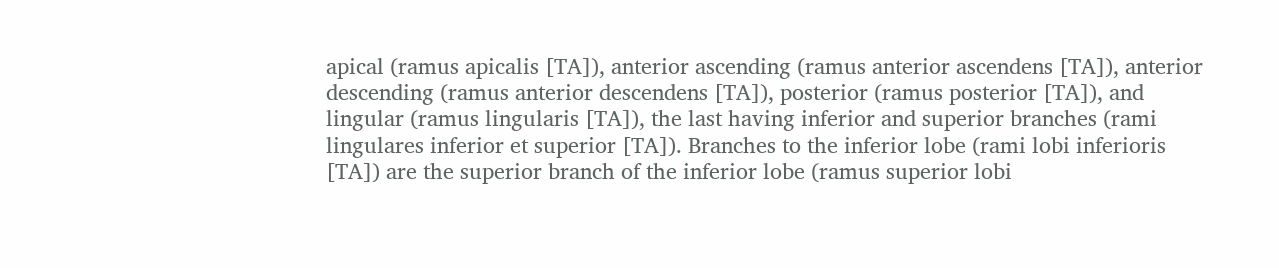apical (ramus apicalis [TA]), anterior ascending (ramus anterior ascendens [TA]), anterior descending (ramus anterior descendens [TA]), posterior (ramus posterior [TA]), and lingular (ramus lingularis [TA]), the last having inferior and superior branches (rami lingulares inferior et superior [TA]). Branches to the inferior lobe (rami lobi inferioris [TA]) are the superior branch of the inferior lobe (ramus superior lobi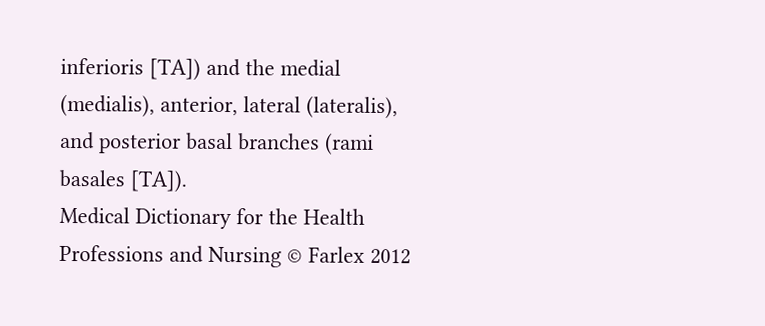inferioris [TA]) and the medial (medialis), anterior, lateral (lateralis), and posterior basal branches (rami basales [TA]).
Medical Dictionary for the Health Professions and Nursing © Farlex 2012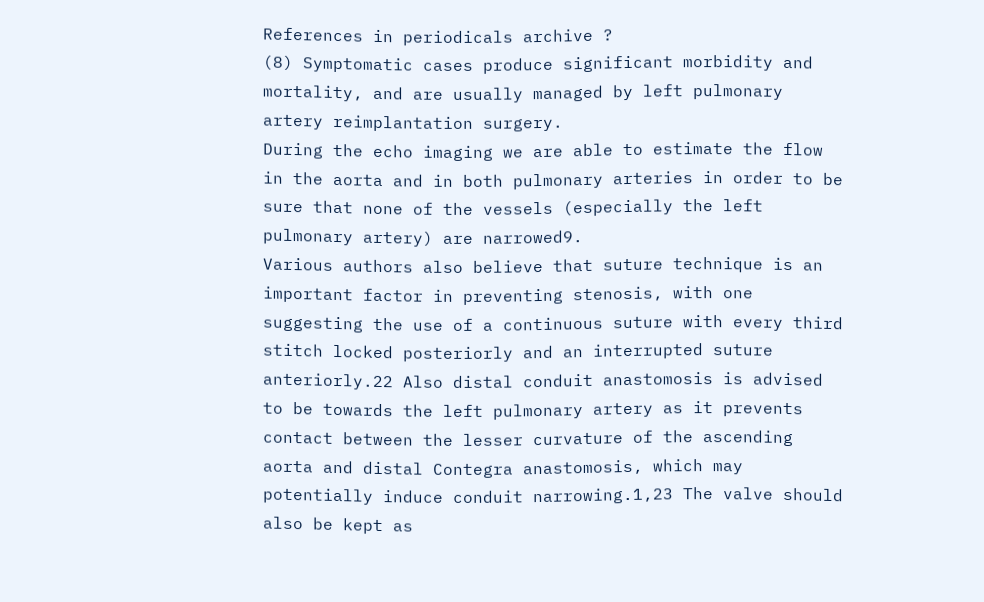References in periodicals archive ?
(8) Symptomatic cases produce significant morbidity and mortality, and are usually managed by left pulmonary artery reimplantation surgery.
During the echo imaging we are able to estimate the flow in the aorta and in both pulmonary arteries in order to be sure that none of the vessels (especially the left pulmonary artery) are narrowed9.
Various authors also believe that suture technique is an important factor in preventing stenosis, with one suggesting the use of a continuous suture with every third stitch locked posteriorly and an interrupted suture anteriorly.22 Also distal conduit anastomosis is advised to be towards the left pulmonary artery as it prevents contact between the lesser curvature of the ascending aorta and distal Contegra anastomosis, which may potentially induce conduit narrowing.1,23 The valve should also be kept as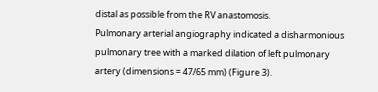distal as possible from the RV anastomosis.
Pulmonary arterial angiography indicated a disharmonious pulmonary tree with a marked dilation of left pulmonary artery (dimensions = 47/65 mm) (Figure 3).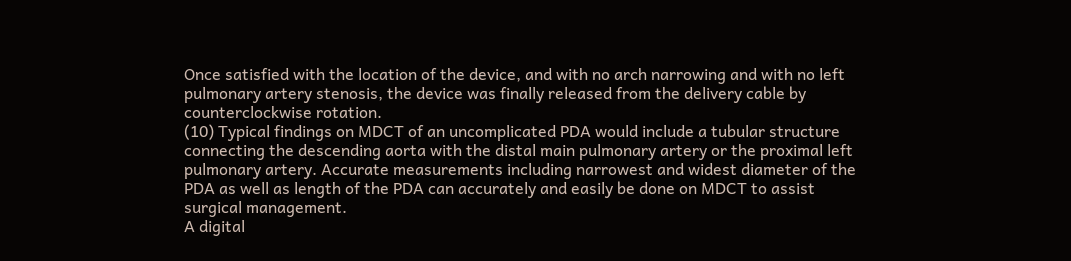Once satisfied with the location of the device, and with no arch narrowing and with no left pulmonary artery stenosis, the device was finally released from the delivery cable by counterclockwise rotation.
(10) Typical findings on MDCT of an uncomplicated PDA would include a tubular structure connecting the descending aorta with the distal main pulmonary artery or the proximal left pulmonary artery. Accurate measurements including narrowest and widest diameter of the PDA as well as length of the PDA can accurately and easily be done on MDCT to assist surgical management.
A digital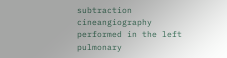subtraction cineangiography performed in the left pulmonary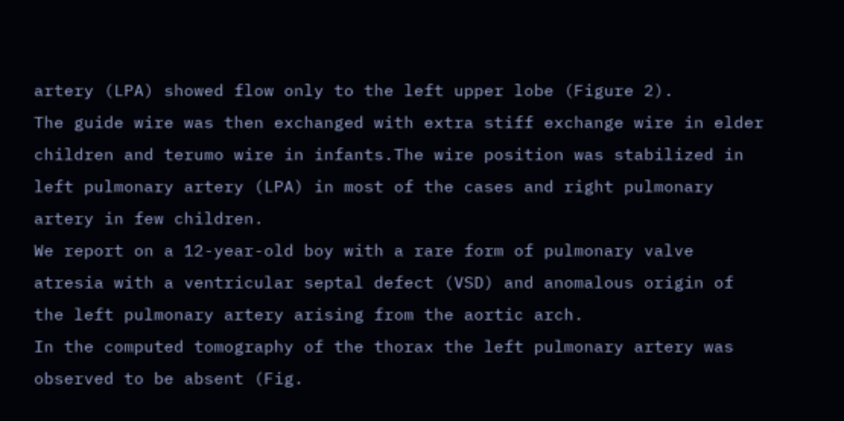artery (LPA) showed flow only to the left upper lobe (Figure 2).
The guide wire was then exchanged with extra stiff exchange wire in elder children and terumo wire in infants.The wire position was stabilized in left pulmonary artery (LPA) in most of the cases and right pulmonary artery in few children.
We report on a 12-year-old boy with a rare form of pulmonary valve atresia with a ventricular septal defect (VSD) and anomalous origin of the left pulmonary artery arising from the aortic arch.
In the computed tomography of the thorax the left pulmonary artery was observed to be absent (Fig.